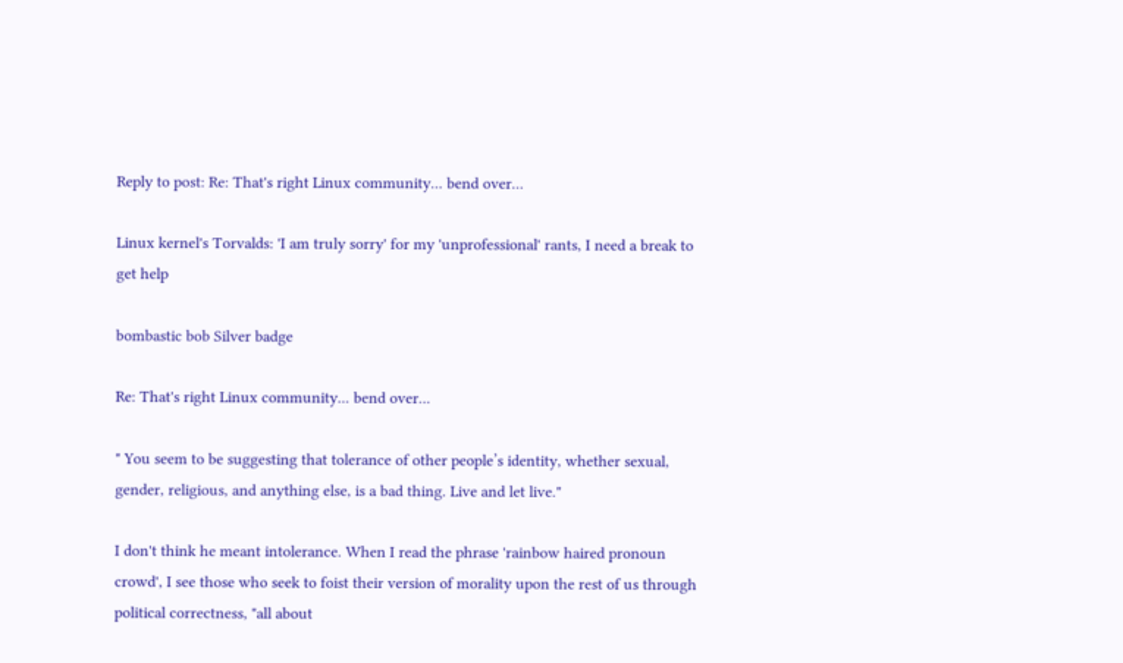Reply to post: Re: That's right Linux community... bend over...

Linux kernel's Torvalds: 'I am truly sorry' for my 'unprofessional' rants, I need a break to get help

bombastic bob Silver badge

Re: That's right Linux community... bend over...

" You seem to be suggesting that tolerance of other people’s identity, whether sexual, gender, religious, and anything else, is a bad thing. Live and let live."

I don't think he meant intolerance. When I read the phrase 'rainbow haired pronoun crowd', I see those who seek to foist their version of morality upon the rest of us through political correctness, "all about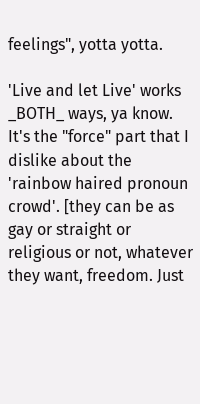feelings", yotta yotta.

'Live and let Live' works _BOTH_ ways, ya know. It's the "force" part that I dislike about the 'rainbow haired pronoun crowd'. [they can be as gay or straight or religious or not, whatever they want, freedom. Just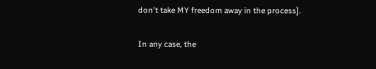don't take MY freedom away in the process].

In any case, the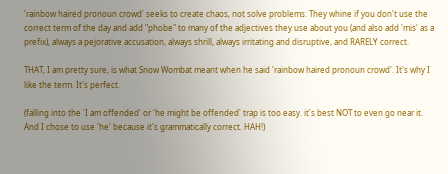'rainbow haired pronoun crowd' seeks to create chaos, not solve problems. They whine if you don't use the correct term of the day and add "phobe" to many of the adjectives they use about you (and also add 'mis' as a prefix), always a pejorative accusation, always shrill, always irritating and disruptive, and RARELY correct.

THAT, I am pretty sure, is what Snow Wombat meant when he said 'rainbow haired pronoun crowd'. It's why I like the term. It's perfect.

(falling into the 'I am offended' or 'he might be offended' trap is too easy. it's best NOT to even go near it. And I chose to use 'he' because it's grammatically correct. HAH!)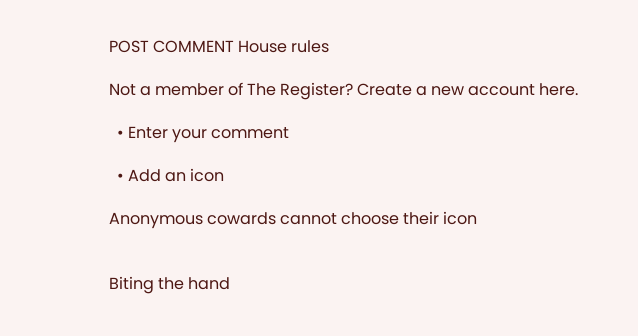POST COMMENT House rules

Not a member of The Register? Create a new account here.

  • Enter your comment

  • Add an icon

Anonymous cowards cannot choose their icon


Biting the hand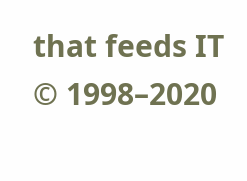that feeds IT © 1998–2020